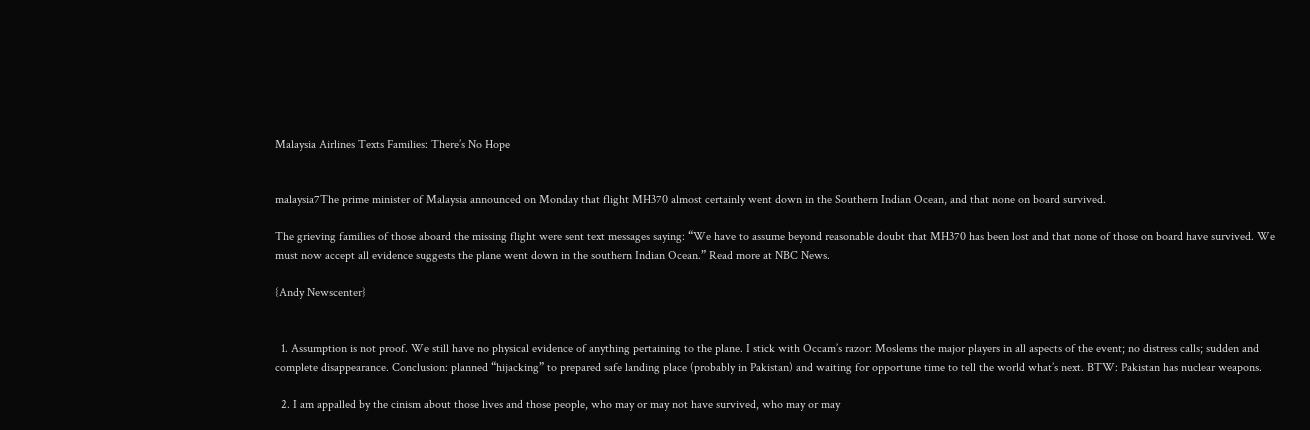Malaysia Airlines Texts Families: There’s No Hope


malaysia7The prime minister of Malaysia announced on Monday that flight MH370 almost certainly went down in the Southern Indian Ocean, and that none on board survived.

The grieving families of those aboard the missing flight were sent text messages saying: “We have to assume beyond reasonable doubt that MH370 has been lost and that none of those on board have survived. We must now accept all evidence suggests the plane went down in the southern Indian Ocean.” Read more at NBC News.

{Andy Newscenter}


  1. Assumption is not proof. We still have no physical evidence of anything pertaining to the plane. I stick with Occam’s razor: Moslems the major players in all aspects of the event; no distress calls; sudden and complete disappearance. Conclusion: planned “hijacking” to prepared safe landing place (probably in Pakistan) and waiting for opportune time to tell the world what’s next. BTW: Pakistan has nuclear weapons.

  2. I am appalled by the cinism about those lives and those people, who may or may not have survived, who may or may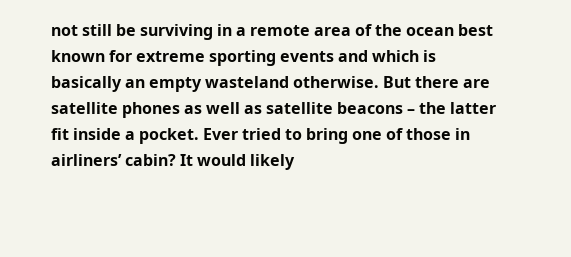not still be surviving in a remote area of the ocean best known for extreme sporting events and which is basically an empty wasteland otherwise. But there are satellite phones as well as satellite beacons – the latter fit inside a pocket. Ever tried to bring one of those in airliners’ cabin? It would likely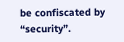be confiscated by “security”.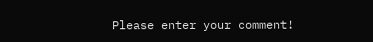Please enter your comment!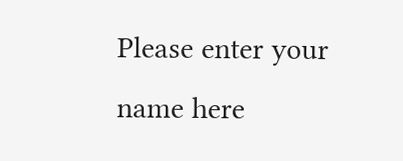Please enter your name here